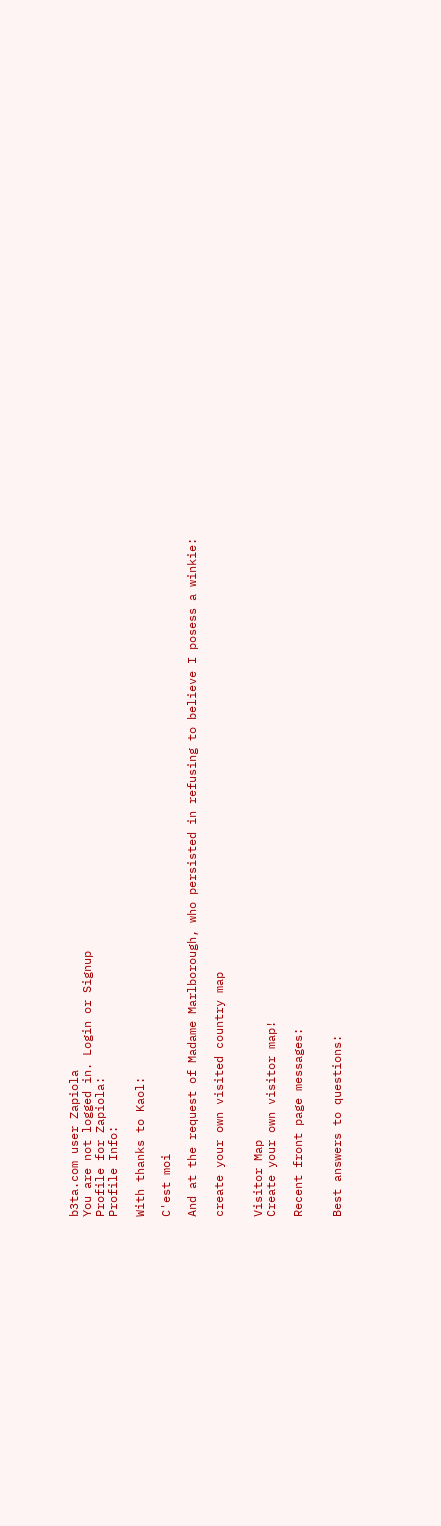b3ta.com user Zapiola
You are not logged in. Login or Signup
Profile for Zapiola:
Profile Info:

With thanks to Kaol:

C'est moi

And at the request of Madame Marlborough, who persisted in refusing to believe I posess a winkie:

create your own visited country map


Visitor Map
Create your own visitor map!

Recent front page messages:


Best answers to questions: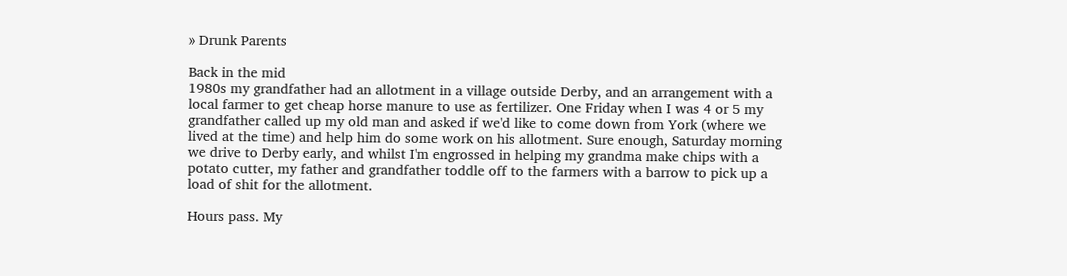» Drunk Parents

Back in the mid
1980s my grandfather had an allotment in a village outside Derby, and an arrangement with a local farmer to get cheap horse manure to use as fertilizer. One Friday when I was 4 or 5 my grandfather called up my old man and asked if we'd like to come down from York (where we lived at the time) and help him do some work on his allotment. Sure enough, Saturday morning we drive to Derby early, and whilst I'm engrossed in helping my grandma make chips with a potato cutter, my father and grandfather toddle off to the farmers with a barrow to pick up a load of shit for the allotment.

Hours pass. My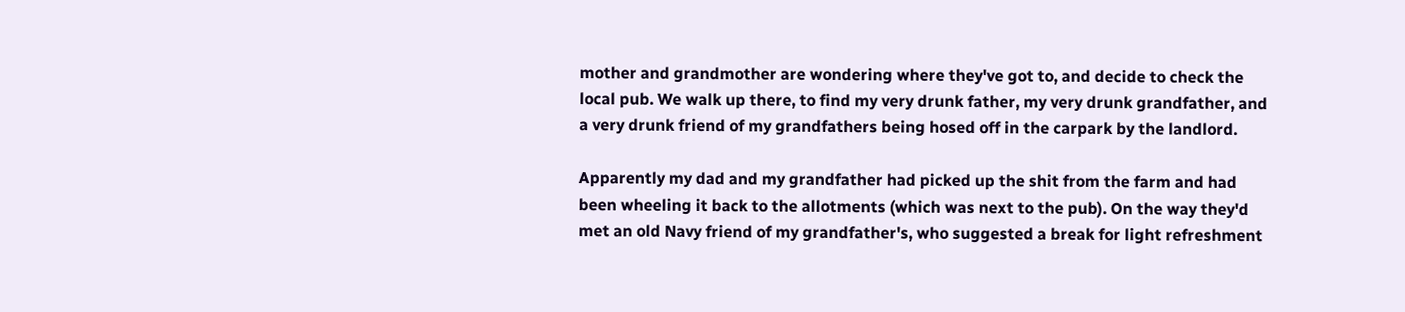mother and grandmother are wondering where they've got to, and decide to check the local pub. We walk up there, to find my very drunk father, my very drunk grandfather, and a very drunk friend of my grandfathers being hosed off in the carpark by the landlord.

Apparently my dad and my grandfather had picked up the shit from the farm and had been wheeling it back to the allotments (which was next to the pub). On the way they'd met an old Navy friend of my grandfather's, who suggested a break for light refreshment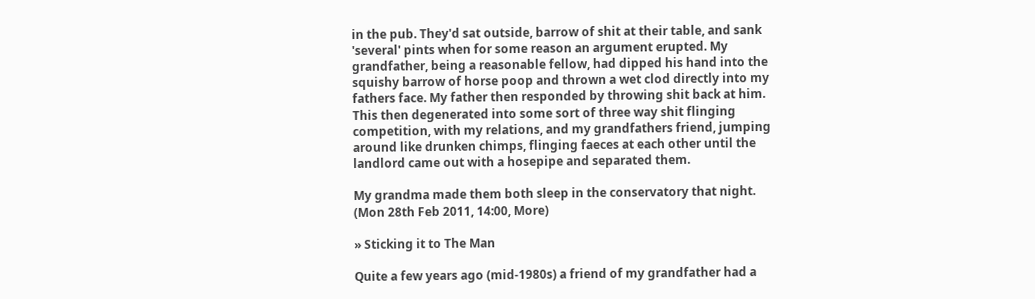in the pub. They'd sat outside, barrow of shit at their table, and sank 'several' pints when for some reason an argument erupted. My grandfather, being a reasonable fellow, had dipped his hand into the squishy barrow of horse poop and thrown a wet clod directly into my fathers face. My father then responded by throwing shit back at him. This then degenerated into some sort of three way shit flinging competition, with my relations, and my grandfathers friend, jumping around like drunken chimps, flinging faeces at each other until the landlord came out with a hosepipe and separated them.

My grandma made them both sleep in the conservatory that night.
(Mon 28th Feb 2011, 14:00, More)

» Sticking it to The Man

Quite a few years ago (mid-1980s) a friend of my grandfather had a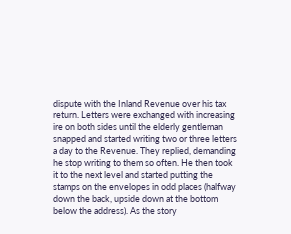dispute with the Inland Revenue over his tax return. Letters were exchanged with increasing ire on both sides until the elderly gentleman snapped and started writing two or three letters a day to the Revenue. They replied, demanding he stop writing to them so often. He then took it to the next level and started putting the stamps on the envelopes in odd places (halfway down the back, upside down at the bottom below the address). As the story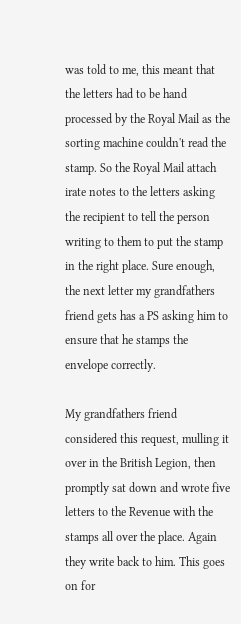was told to me, this meant that the letters had to be hand processed by the Royal Mail as the sorting machine couldn't read the stamp. So the Royal Mail attach irate notes to the letters asking the recipient to tell the person writing to them to put the stamp in the right place. Sure enough, the next letter my grandfathers friend gets has a PS asking him to ensure that he stamps the envelope correctly.

My grandfathers friend considered this request, mulling it over in the British Legion, then promptly sat down and wrote five letters to the Revenue with the stamps all over the place. Again they write back to him. This goes on for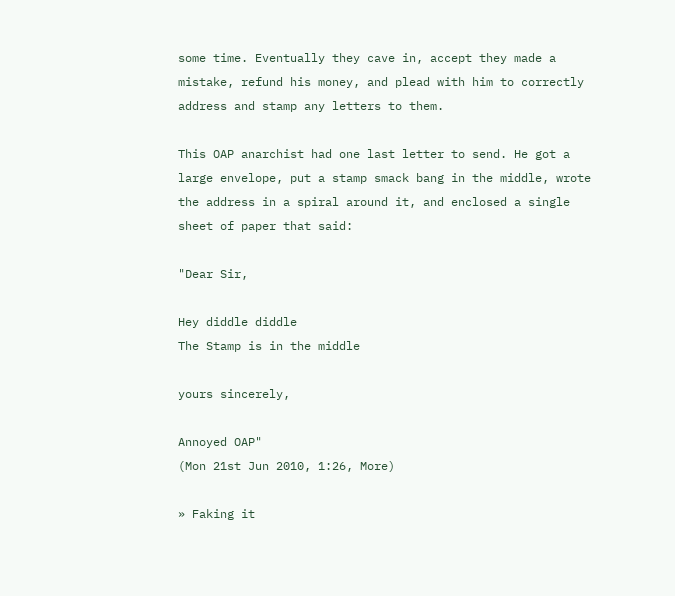some time. Eventually they cave in, accept they made a mistake, refund his money, and plead with him to correctly address and stamp any letters to them.

This OAP anarchist had one last letter to send. He got a large envelope, put a stamp smack bang in the middle, wrote the address in a spiral around it, and enclosed a single sheet of paper that said:

"Dear Sir,

Hey diddle diddle
The Stamp is in the middle

yours sincerely,

Annoyed OAP"
(Mon 21st Jun 2010, 1:26, More)

» Faking it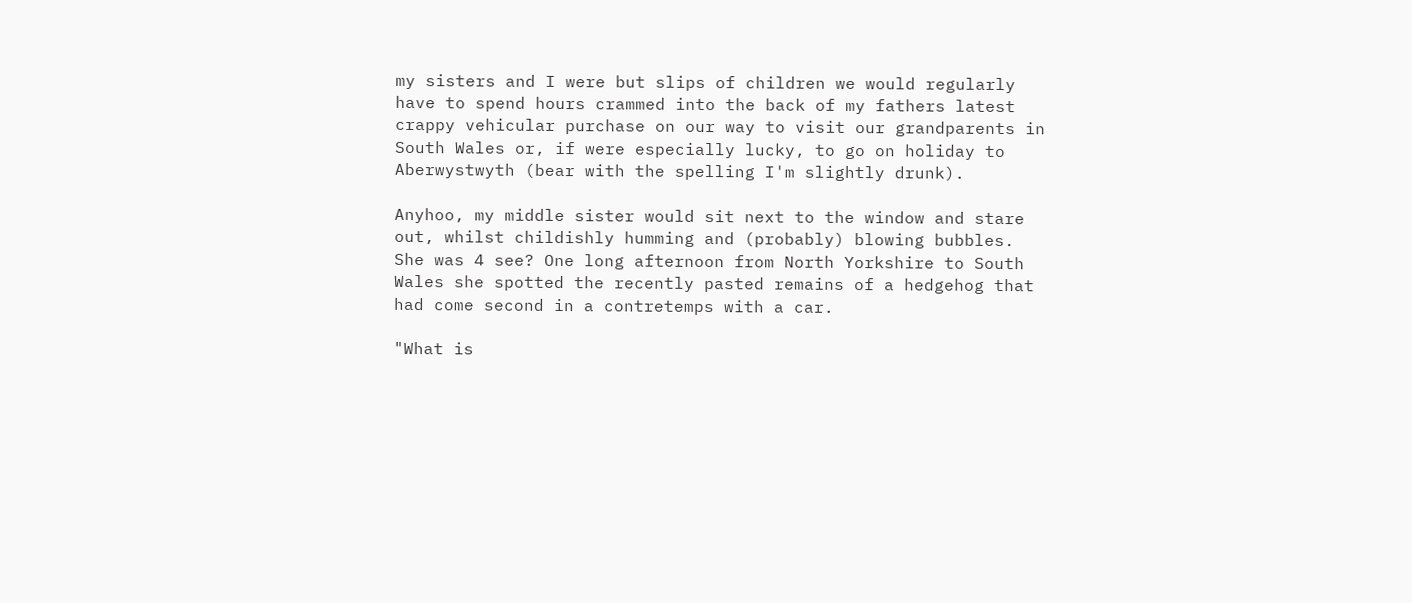my sisters and I were but slips of children we would regularly have to spend hours crammed into the back of my fathers latest crappy vehicular purchase on our way to visit our grandparents in South Wales or, if were especially lucky, to go on holiday to Aberwystwyth (bear with the spelling I'm slightly drunk).

Anyhoo, my middle sister would sit next to the window and stare out, whilst childishly humming and (probably) blowing bubbles. She was 4 see? One long afternoon from North Yorkshire to South Wales she spotted the recently pasted remains of a hedgehog that had come second in a contretemps with a car.

"What is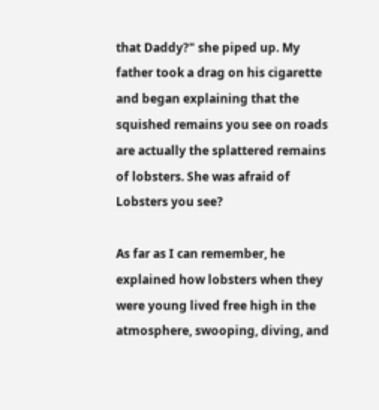that Daddy?" she piped up. My father took a drag on his cigarette and began explaining that the squished remains you see on roads are actually the splattered remains of lobsters. She was afraid of Lobsters you see?

As far as I can remember, he explained how lobsters when they were young lived free high in the atmosphere, swooping, diving, and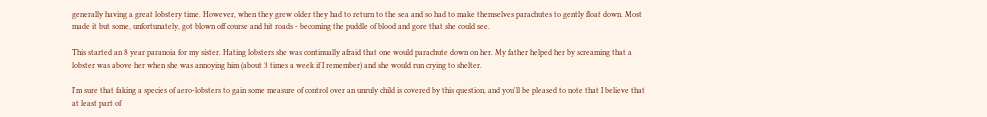generally having a great lobstery time. However, when they grew older they had to return to the sea and so had to make themselves parachutes to gently float down. Most made it but some, unfortunately, got blown off course and hit roads - becoming the puddle of blood and gore that she could see.

This started an 8 year paranoia for my sister. Hating lobsters she was continually afraid that one would parachute down on her. My father helped her by screaming that a lobster was above her when she was annoying him (about 3 times a week if I remember) and she would run crying to shelter.

I'm sure that faking a species of aero-lobsters to gain some measure of control over an unruly child is covered by this question, and you'll be pleased to note that I believe that at least part of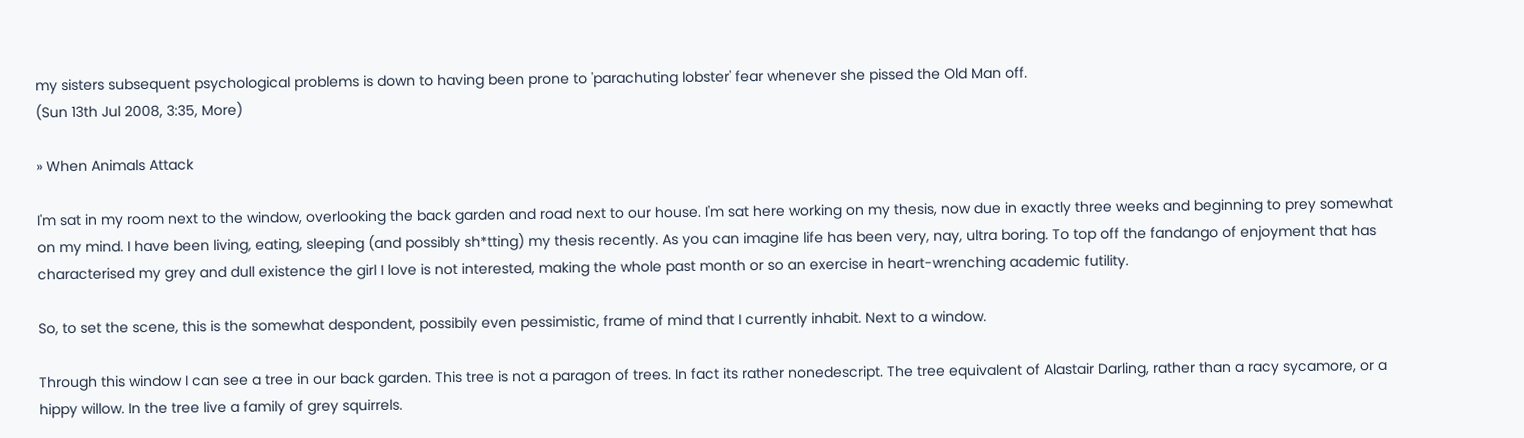my sisters subsequent psychological problems is down to having been prone to 'parachuting lobster' fear whenever she pissed the Old Man off.
(Sun 13th Jul 2008, 3:35, More)

» When Animals Attack

I'm sat in my room next to the window, overlooking the back garden and road next to our house. I'm sat here working on my thesis, now due in exactly three weeks and beginning to prey somewhat on my mind. I have been living, eating, sleeping (and possibly sh*tting) my thesis recently. As you can imagine life has been very, nay, ultra boring. To top off the fandango of enjoyment that has characterised my grey and dull existence the girl I love is not interested, making the whole past month or so an exercise in heart-wrenching academic futility.

So, to set the scene, this is the somewhat despondent, possibily even pessimistic, frame of mind that I currently inhabit. Next to a window.

Through this window I can see a tree in our back garden. This tree is not a paragon of trees. In fact its rather nonedescript. The tree equivalent of Alastair Darling, rather than a racy sycamore, or a hippy willow. In the tree live a family of grey squirrels.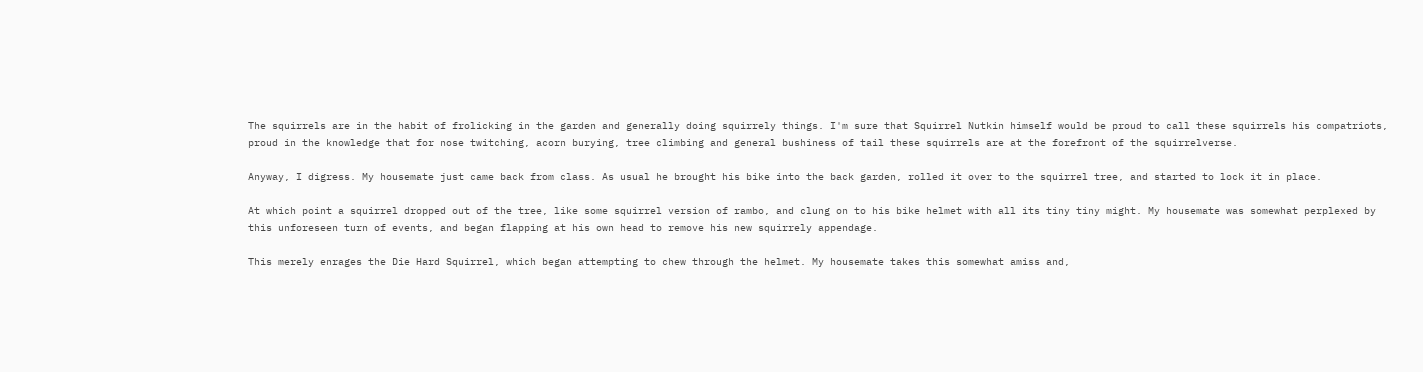The squirrels are in the habit of frolicking in the garden and generally doing squirrely things. I'm sure that Squirrel Nutkin himself would be proud to call these squirrels his compatriots, proud in the knowledge that for nose twitching, acorn burying, tree climbing and general bushiness of tail these squirrels are at the forefront of the squirrelverse.

Anyway, I digress. My housemate just came back from class. As usual he brought his bike into the back garden, rolled it over to the squirrel tree, and started to lock it in place.

At which point a squirrel dropped out of the tree, like some squirrel version of rambo, and clung on to his bike helmet with all its tiny tiny might. My housemate was somewhat perplexed by this unforeseen turn of events, and began flapping at his own head to remove his new squirrely appendage.

This merely enrages the Die Hard Squirrel, which began attempting to chew through the helmet. My housemate takes this somewhat amiss and,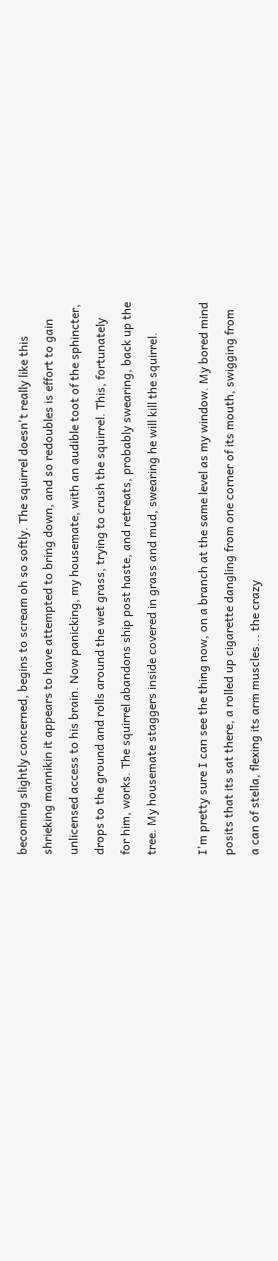becoming slightly concerned, begins to scream oh so softly. The squirrel doesn't really like this shrieking mannikin it appears to have attempted to bring down, and so redoubles is effort to gain unlicensed access to his brain. Now panicking, my housemate, with an audible toot of the sphincter, drops to the ground and rolls around the wet grass, trying to crush the squirrel. This, fortunately for him, works. The squirrel abandons ship post haste, and retreats, probably swearing, back up the tree. My housemate staggers inside covered in grass and mud, swearing he will kill the squirrel.

I'm pretty sure I can see the thing now, on a branch at the same level as my window. My bored mind posits that its sat there, a rolled up cigarette dangling from one corner of its mouth, swigging from a can of stella, flexing its arm muscles... the crazy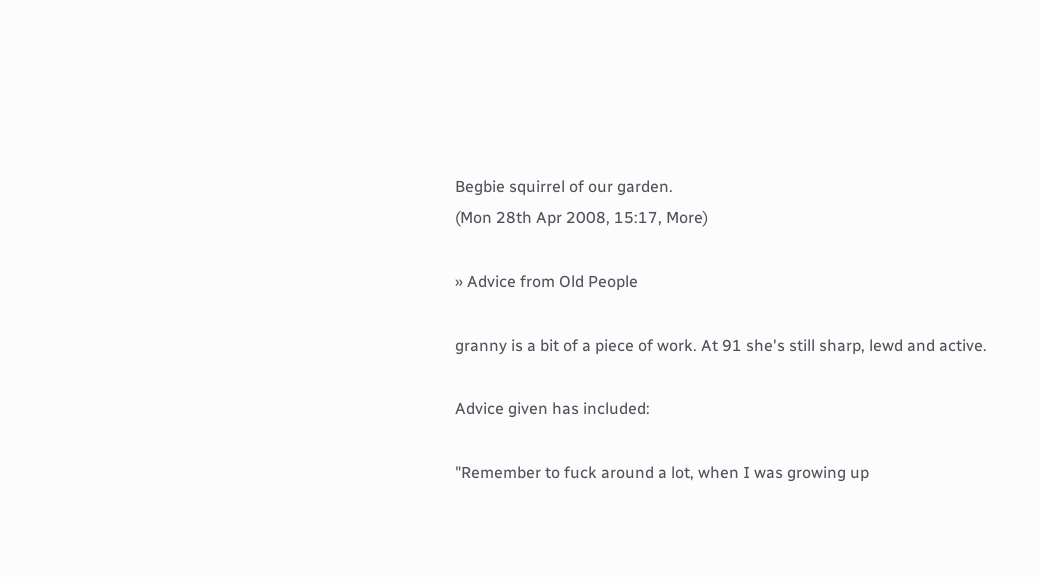Begbie squirrel of our garden.
(Mon 28th Apr 2008, 15:17, More)

» Advice from Old People

granny is a bit of a piece of work. At 91 she's still sharp, lewd and active.

Advice given has included:

"Remember to fuck around a lot, when I was growing up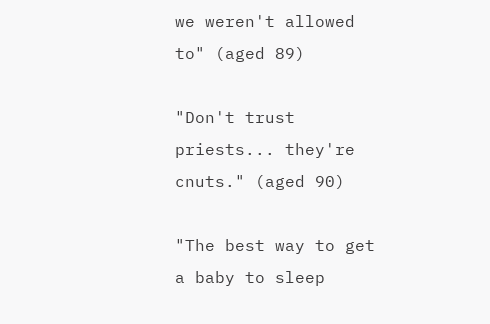we weren't allowed to" (aged 89)

"Don't trust priests... they're cnuts." (aged 90)

"The best way to get a baby to sleep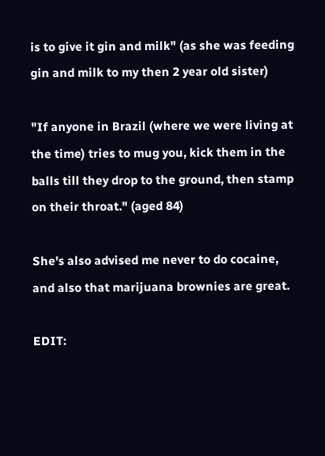is to give it gin and milk" (as she was feeding gin and milk to my then 2 year old sister)

"If anyone in Brazil (where we were living at the time) tries to mug you, kick them in the balls till they drop to the ground, then stamp on their throat." (aged 84)

She's also advised me never to do cocaine, and also that marijuana brownies are great.

EDIT: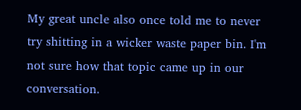My great uncle also once told me to never try shitting in a wicker waste paper bin. I'm not sure how that topic came up in our conversation.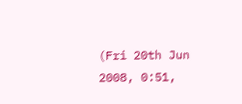(Fri 20th Jun 2008, 0:51,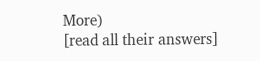More)
[read all their answers]